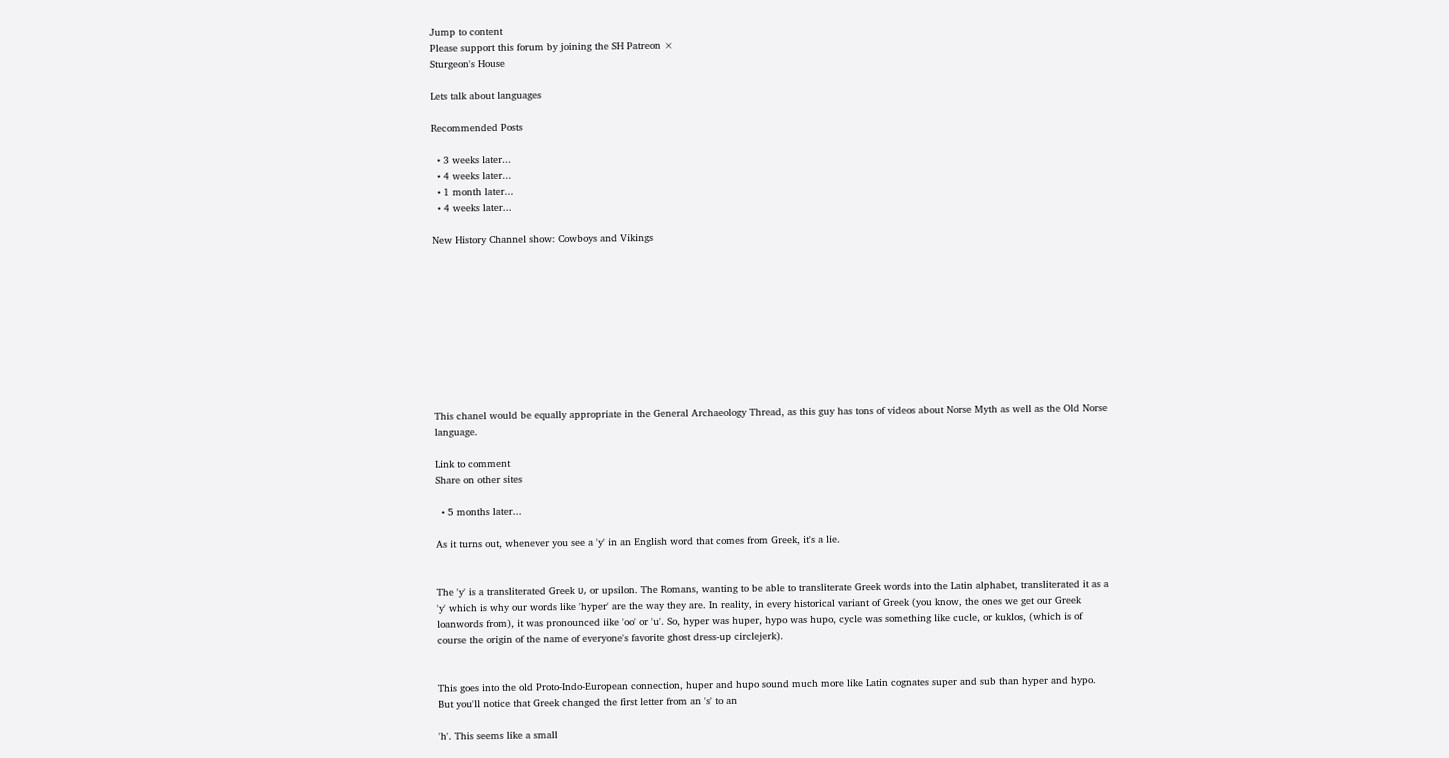Jump to content
Please support this forum by joining the SH Patreon ×
Sturgeon's House

Lets talk about languages

Recommended Posts

  • 3 weeks later...
  • 4 weeks later...
  • 1 month later...
  • 4 weeks later...

New History Channel show: Cowboys and Vikings










This chanel would be equally appropriate in the General Archaeology Thread, as this guy has tons of videos about Norse Myth as well as the Old Norse language.

Link to comment
Share on other sites

  • 5 months later...

As it turns out, whenever you see a 'y' in an English word that comes from Greek, it's a lie.


The 'y' is a transliterated Greek υ, or upsilon. The Romans, wanting to be able to transliterate Greek words into the Latin alphabet, transliterated it as a 'y' which is why our words like 'hyper' are the way they are. In reality, in every historical variant of Greek (you know, the ones we get our Greek loanwords from), it was pronounced iike 'oo' or 'u'. So, hyper was huper, hypo was hupo, cycle was something like cucle, or kuklos, (which is of course the origin of the name of everyone's favorite ghost dress-up circlejerk).


This goes into the old Proto-Indo-European connection, huper and hupo sound much more like Latin cognates super and sub than hyper and hypo. But you'll notice that Greek changed the first letter from an 's' to an

'h'. This seems like a small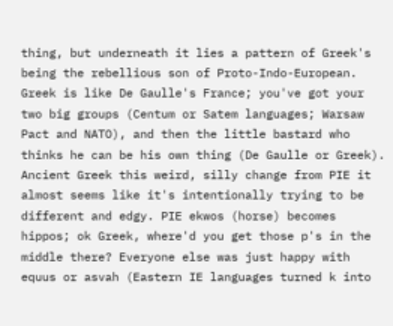thing, but underneath it lies a pattern of Greek's being the rebellious son of Proto-Indo-European. Greek is like De Gaulle's France; you've got your two big groups (Centum or Satem languages; Warsaw Pact and NATO), and then the little bastard who thinks he can be his own thing (De Gaulle or Greek). Ancient Greek this weird, silly change from PIE it almost seems like it's intentionally trying to be different and edgy. PIE ekwos (horse) becomes hippos; ok Greek, where'd you get those p's in the middle there? Everyone else was just happy with equus or asvah (Eastern IE languages turned k into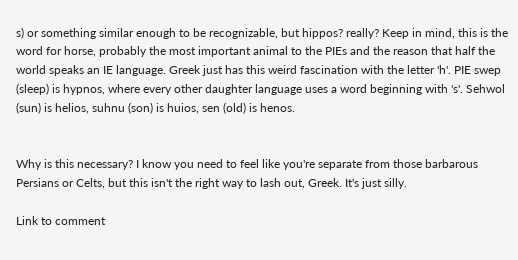s) or something similar enough to be recognizable, but hippos? really? Keep in mind, this is the word for horse, probably the most important animal to the PIEs and the reason that half the world speaks an IE language. Greek just has this weird fascination with the letter 'h'. PIE swep (sleep) is hypnos, where every other daughter language uses a word beginning with 's'. Sehwol (sun) is helios, suhnu (son) is huios, sen (old) is henos.


Why is this necessary? I know you need to feel like you're separate from those barbarous Persians or Celts, but this isn't the right way to lash out, Greek. It's just silly.

Link to comment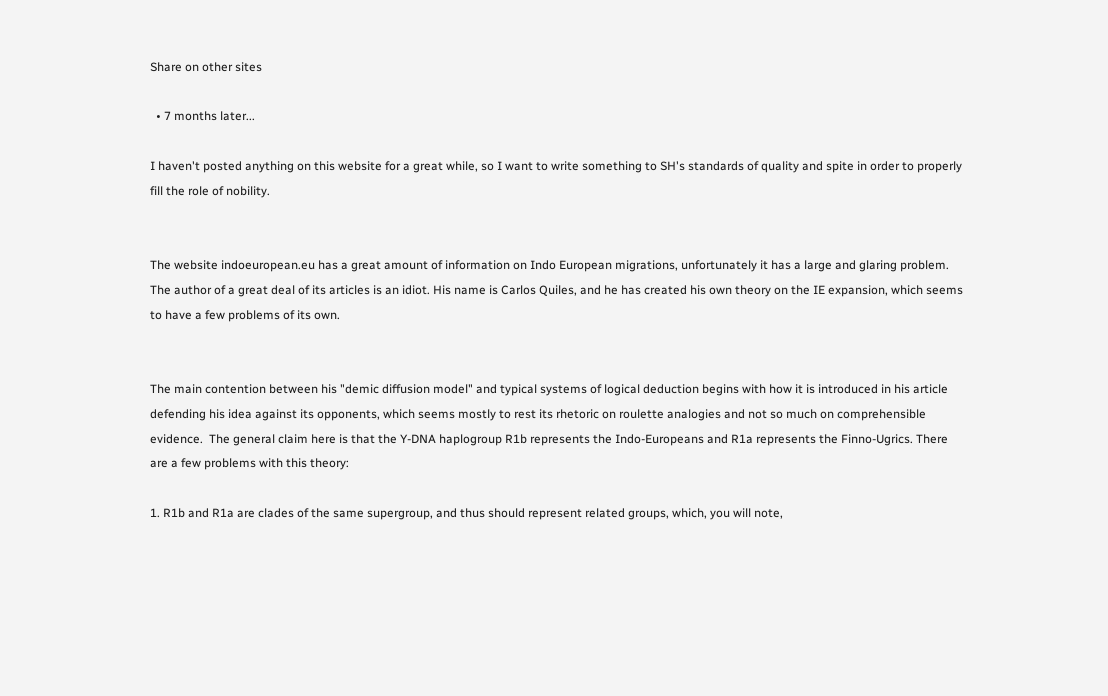Share on other sites

  • 7 months later...

I haven't posted anything on this website for a great while, so I want to write something to SH's standards of quality and spite in order to properly fill the role of nobility.


The website indoeuropean.eu has a great amount of information on Indo European migrations, unfortunately it has a large and glaring problem. The author of a great deal of its articles is an idiot. His name is Carlos Quiles, and he has created his own theory on the IE expansion, which seems to have a few problems of its own.


The main contention between his "demic diffusion model" and typical systems of logical deduction begins with how it is introduced in his article defending his idea against its opponents, which seems mostly to rest its rhetoric on roulette analogies and not so much on comprehensible evidence.  The general claim here is that the Y-DNA haplogroup R1b represents the Indo-Europeans and R1a represents the Finno-Ugrics. There are a few problems with this theory:

1. R1b and R1a are clades of the same supergroup, and thus should represent related groups, which, you will note,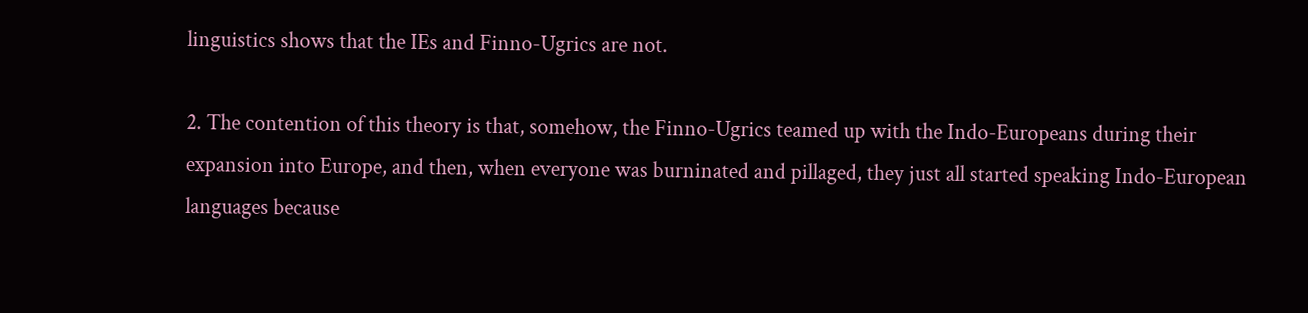linguistics shows that the IEs and Finno-Ugrics are not.

2. The contention of this theory is that, somehow, the Finno-Ugrics teamed up with the Indo-Europeans during their expansion into Europe, and then, when everyone was burninated and pillaged, they just all started speaking Indo-European languages because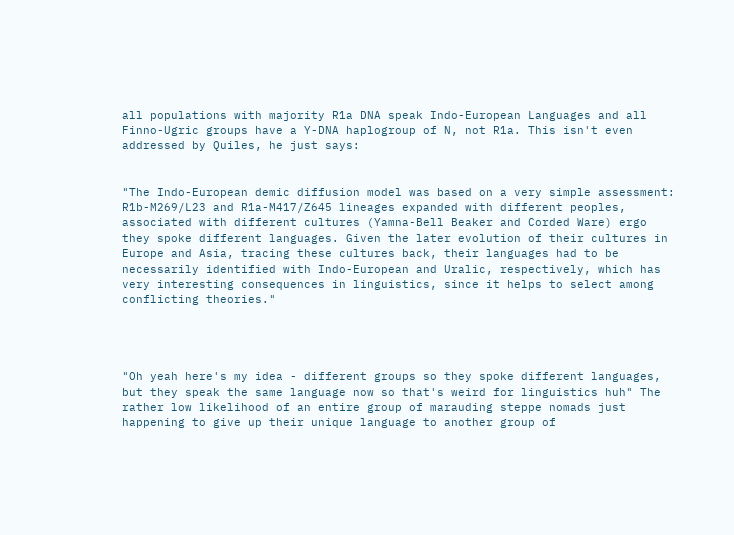all populations with majority R1a DNA speak Indo-European Languages and all Finno-Ugric groups have a Y-DNA haplogroup of N, not R1a. This isn't even addressed by Quiles, he just says:


"The Indo-European demic diffusion model was based on a very simple assessment: R1b-M269/L23 and R1a-M417/Z645 lineages expanded with different peoples, associated with different cultures (Yamna-Bell Beaker and Corded Ware) ergo they spoke different languages. Given the later evolution of their cultures in Europe and Asia, tracing these cultures back, their languages had to be necessarily identified with Indo-European and Uralic, respectively, which has very interesting consequences in linguistics, since it helps to select among conflicting theories."




"Oh yeah here's my idea - different groups so they spoke different languages, but they speak the same language now so that's weird for linguistics huh" The rather low likelihood of an entire group of marauding steppe nomads just happening to give up their unique language to another group of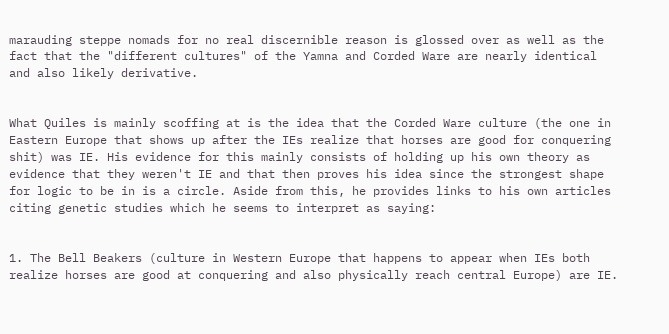marauding steppe nomads for no real discernible reason is glossed over as well as the fact that the "different cultures" of the Yamna and Corded Ware are nearly identical and also likely derivative.


What Quiles is mainly scoffing at is the idea that the Corded Ware culture (the one in Eastern Europe that shows up after the IEs realize that horses are good for conquering shit) was IE. His evidence for this mainly consists of holding up his own theory as evidence that they weren't IE and that then proves his idea since the strongest shape for logic to be in is a circle. Aside from this, he provides links to his own articles citing genetic studies which he seems to interpret as saying:


1. The Bell Beakers (culture in Western Europe that happens to appear when IEs both realize horses are good at conquering and also physically reach central Europe) are IE.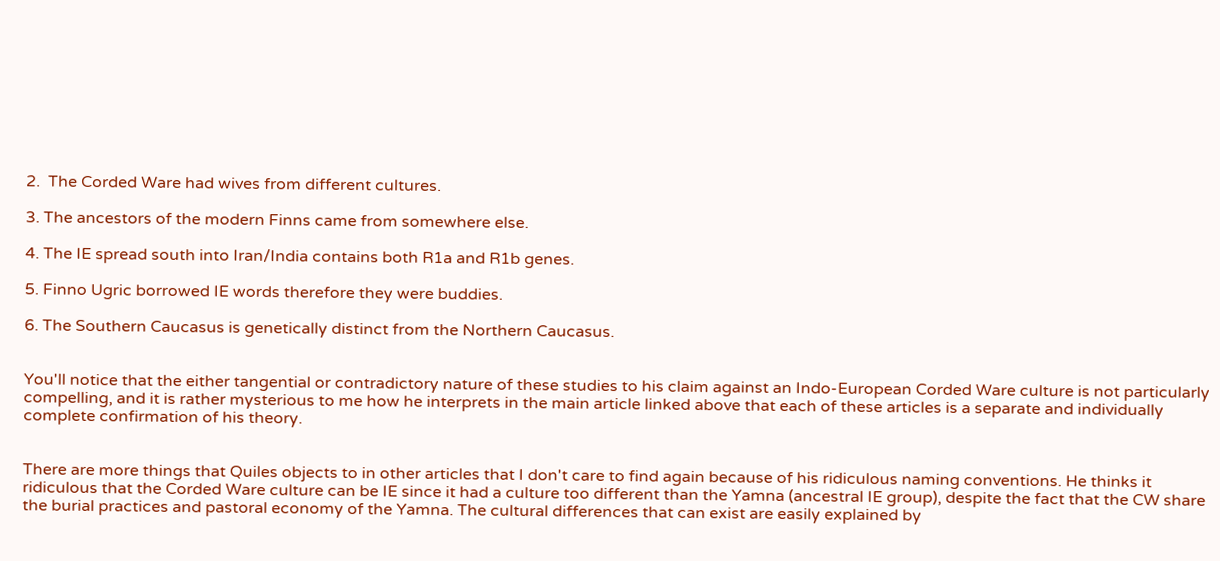2.  The Corded Ware had wives from different cultures.

3. The ancestors of the modern Finns came from somewhere else.

4. The IE spread south into Iran/India contains both R1a and R1b genes.

5. Finno Ugric borrowed IE words therefore they were buddies.

6. The Southern Caucasus is genetically distinct from the Northern Caucasus.


You'll notice that the either tangential or contradictory nature of these studies to his claim against an Indo-European Corded Ware culture is not particularly compelling, and it is rather mysterious to me how he interprets in the main article linked above that each of these articles is a separate and individually complete confirmation of his theory.


There are more things that Quiles objects to in other articles that I don't care to find again because of his ridiculous naming conventions. He thinks it ridiculous that the Corded Ware culture can be IE since it had a culture too different than the Yamna (ancestral IE group), despite the fact that the CW share the burial practices and pastoral economy of the Yamna. The cultural differences that can exist are easily explained by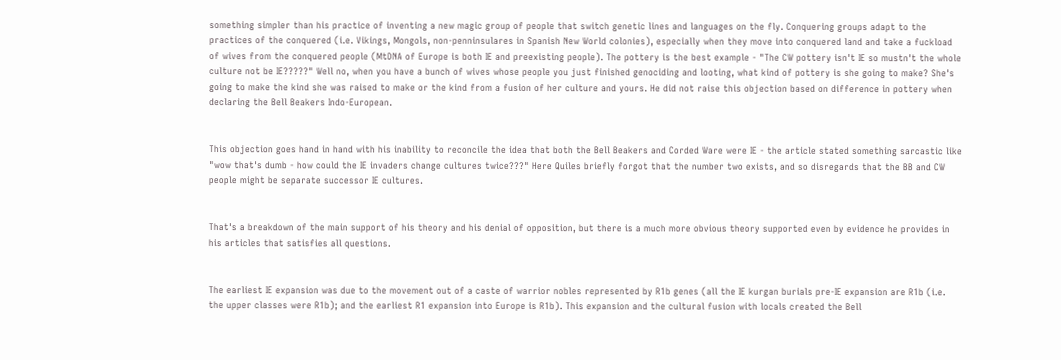something simpler than his practice of inventing a new magic group of people that switch genetic lines and languages on the fly. Conquering groups adapt to the practices of the conquered (i.e. Vikings, Mongols, non-penninsulares in Spanish New World colonies), especially when they move into conquered land and take a fuckload of wives from the conquered people (MtDNA of Europe is both IE and preexisting people). The pottery is the best example - "The CW pottery isn't IE so mustn't the whole culture not be IE?????" Well no, when you have a bunch of wives whose people you just finished genociding and looting, what kind of pottery is she going to make? She's going to make the kind she was raised to make or the kind from a fusion of her culture and yours. He did not raise this objection based on difference in pottery when declaring the Bell Beakers Indo-European.


This objection goes hand in hand with his inability to reconcile the idea that both the Bell Beakers and Corded Ware were IE - the article stated something sarcastic like "wow that's dumb - how could the IE invaders change cultures twice???" Here Quiles briefly forgot that the number two exists, and so disregards that the BB and CW people might be separate successor IE cultures.


That's a breakdown of the main support of his theory and his denial of opposition, but there is a much more obvious theory supported even by evidence he provides in his articles that satisfies all questions.


The earliest IE expansion was due to the movement out of a caste of warrior nobles represented by R1b genes (all the IE kurgan burials pre-IE expansion are R1b (i.e. the upper classes were R1b); and the earliest R1 expansion into Europe is R1b). This expansion and the cultural fusion with locals created the Bell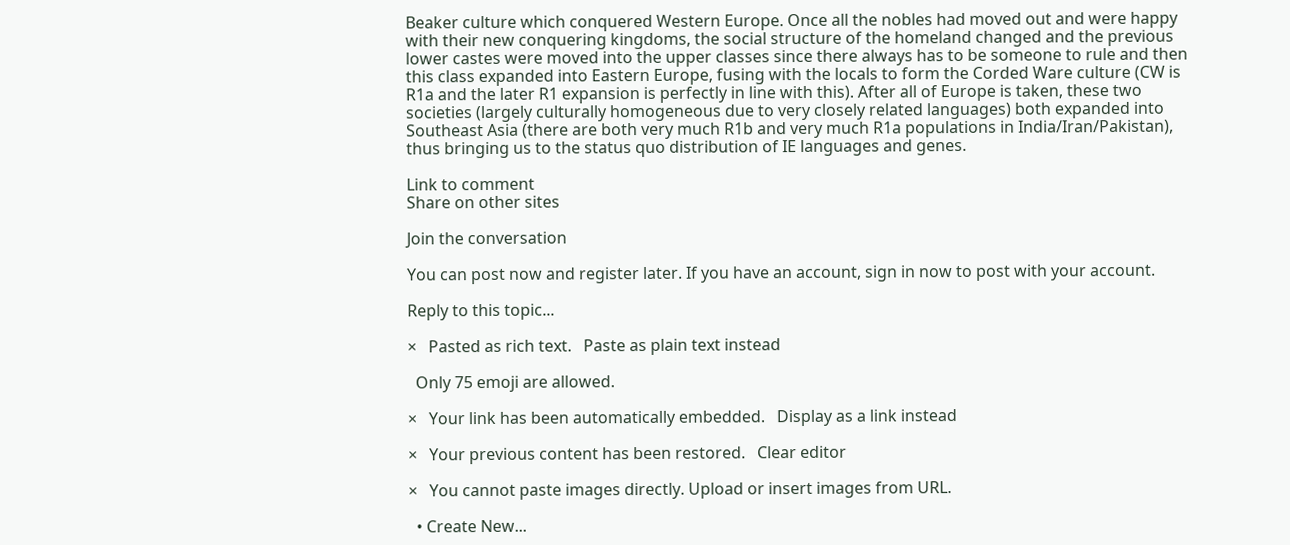Beaker culture which conquered Western Europe. Once all the nobles had moved out and were happy with their new conquering kingdoms, the social structure of the homeland changed and the previous lower castes were moved into the upper classes since there always has to be someone to rule and then this class expanded into Eastern Europe, fusing with the locals to form the Corded Ware culture (CW is R1a and the later R1 expansion is perfectly in line with this). After all of Europe is taken, these two societies (largely culturally homogeneous due to very closely related languages) both expanded into Southeast Asia (there are both very much R1b and very much R1a populations in India/Iran/Pakistan), thus bringing us to the status quo distribution of IE languages and genes.

Link to comment
Share on other sites

Join the conversation

You can post now and register later. If you have an account, sign in now to post with your account.

Reply to this topic...

×   Pasted as rich text.   Paste as plain text instead

  Only 75 emoji are allowed.

×   Your link has been automatically embedded.   Display as a link instead

×   Your previous content has been restored.   Clear editor

×   You cannot paste images directly. Upload or insert images from URL.

  • Create New...